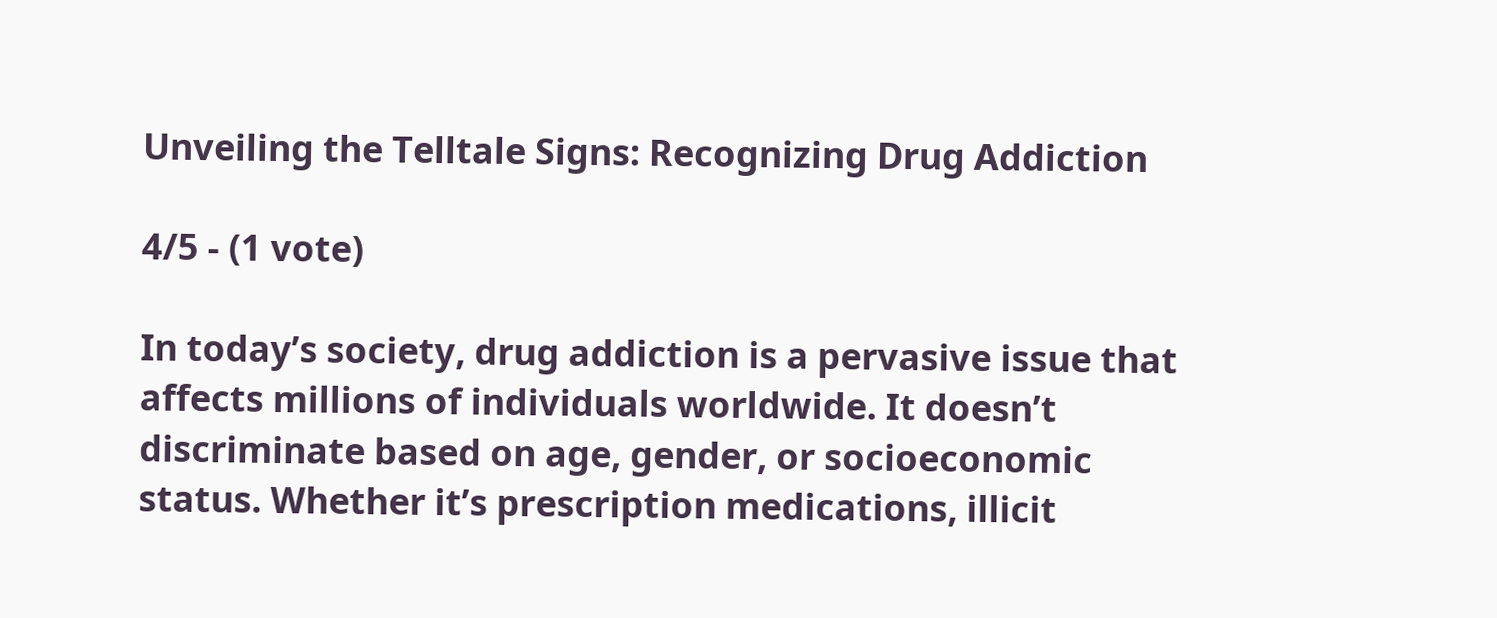Unveiling the Telltale Signs: Recognizing Drug Addiction

4/5 - (1 vote)

In today’s society, drug addiction is a pervasive issue that affects millions of individuals worldwide. It doesn’t discriminate based on age, gender, or socioeconomic status. Whether it’s prescription medications, illicit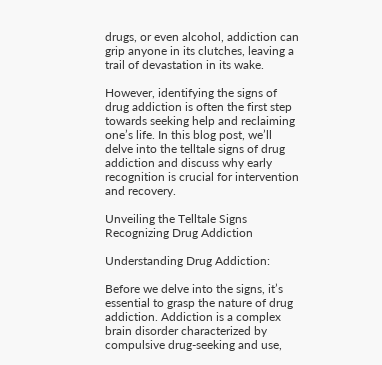drugs, or even alcohol, addiction can grip anyone in its clutches, leaving a trail of devastation in its wake.

However, identifying the signs of drug addiction is often the first step towards seeking help and reclaiming one’s life. In this blog post, we’ll delve into the telltale signs of drug addiction and discuss why early recognition is crucial for intervention and recovery.

Unveiling the Telltale Signs Recognizing Drug Addiction

Understanding Drug Addiction:

Before we delve into the signs, it’s essential to grasp the nature of drug addiction. Addiction is a complex brain disorder characterized by compulsive drug-seeking and use,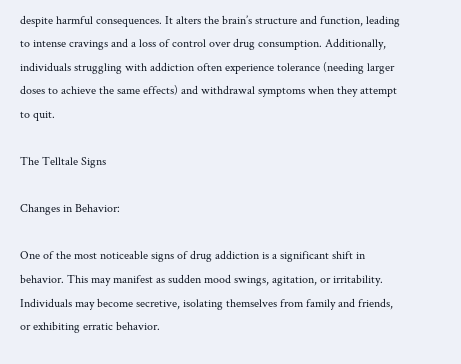despite harmful consequences. It alters the brain’s structure and function, leading to intense cravings and a loss of control over drug consumption. Additionally, individuals struggling with addiction often experience tolerance (needing larger doses to achieve the same effects) and withdrawal symptoms when they attempt to quit.

The Telltale Signs

Changes in Behavior:

One of the most noticeable signs of drug addiction is a significant shift in behavior. This may manifest as sudden mood swings, agitation, or irritability. Individuals may become secretive, isolating themselves from family and friends, or exhibiting erratic behavior.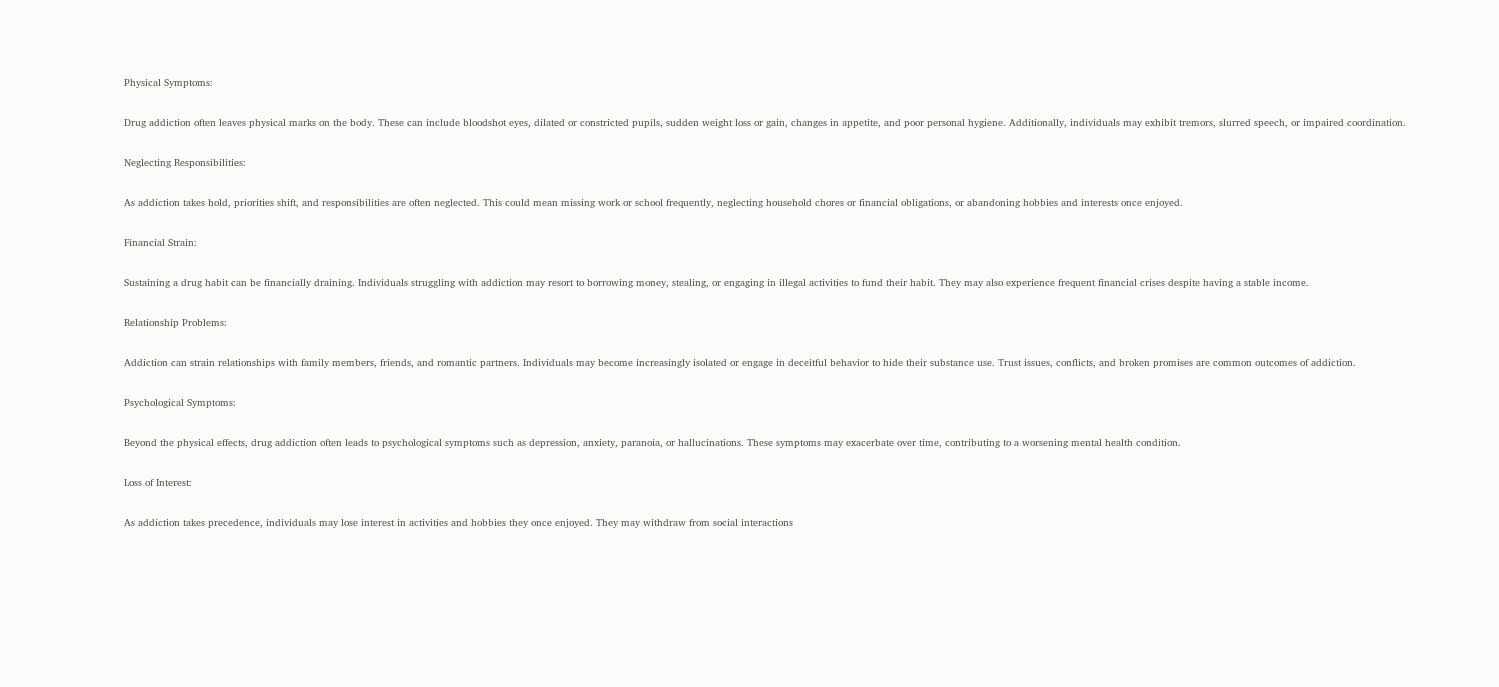Physical Symptoms:

Drug addiction often leaves physical marks on the body. These can include bloodshot eyes, dilated or constricted pupils, sudden weight loss or gain, changes in appetite, and poor personal hygiene. Additionally, individuals may exhibit tremors, slurred speech, or impaired coordination.

Neglecting Responsibilities:

As addiction takes hold, priorities shift, and responsibilities are often neglected. This could mean missing work or school frequently, neglecting household chores or financial obligations, or abandoning hobbies and interests once enjoyed.

Financial Strain:

Sustaining a drug habit can be financially draining. Individuals struggling with addiction may resort to borrowing money, stealing, or engaging in illegal activities to fund their habit. They may also experience frequent financial crises despite having a stable income.

Relationship Problems:

Addiction can strain relationships with family members, friends, and romantic partners. Individuals may become increasingly isolated or engage in deceitful behavior to hide their substance use. Trust issues, conflicts, and broken promises are common outcomes of addiction.

Psychological Symptoms:

Beyond the physical effects, drug addiction often leads to psychological symptoms such as depression, anxiety, paranoia, or hallucinations. These symptoms may exacerbate over time, contributing to a worsening mental health condition.

Loss of Interest:

As addiction takes precedence, individuals may lose interest in activities and hobbies they once enjoyed. They may withdraw from social interactions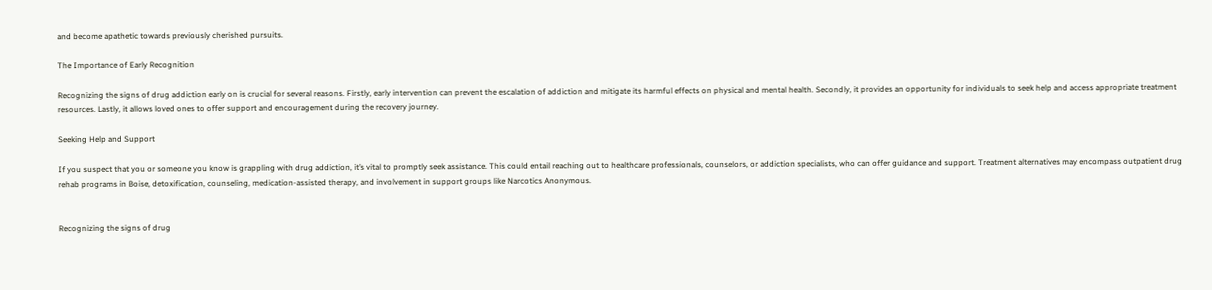and become apathetic towards previously cherished pursuits.

The Importance of Early Recognition

Recognizing the signs of drug addiction early on is crucial for several reasons. Firstly, early intervention can prevent the escalation of addiction and mitigate its harmful effects on physical and mental health. Secondly, it provides an opportunity for individuals to seek help and access appropriate treatment resources. Lastly, it allows loved ones to offer support and encouragement during the recovery journey.

Seeking Help and Support

If you suspect that you or someone you know is grappling with drug addiction, it’s vital to promptly seek assistance. This could entail reaching out to healthcare professionals, counselors, or addiction specialists, who can offer guidance and support. Treatment alternatives may encompass outpatient drug rehab programs in Boise, detoxification, counseling, medication-assisted therapy, and involvement in support groups like Narcotics Anonymous.


Recognizing the signs of drug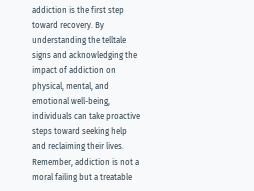addiction is the first step toward recovery. By understanding the telltale signs and acknowledging the impact of addiction on physical, mental, and emotional well-being, individuals can take proactive steps toward seeking help and reclaiming their lives. Remember, addiction is not a moral failing but a treatable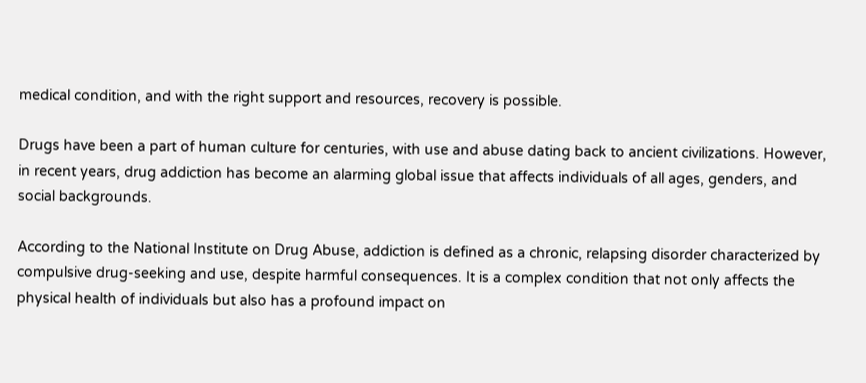medical condition, and with the right support and resources, recovery is possible.

Drugs have been a part of human culture for centuries, with use and abuse dating back to ancient civilizations. However, in recent years, drug addiction has become an alarming global issue that affects individuals of all ages, genders, and social backgrounds.

According to the National Institute on Drug Abuse, addiction is defined as a chronic, relapsing disorder characterized by compulsive drug-seeking and use, despite harmful consequences. It is a complex condition that not only affects the physical health of individuals but also has a profound impact on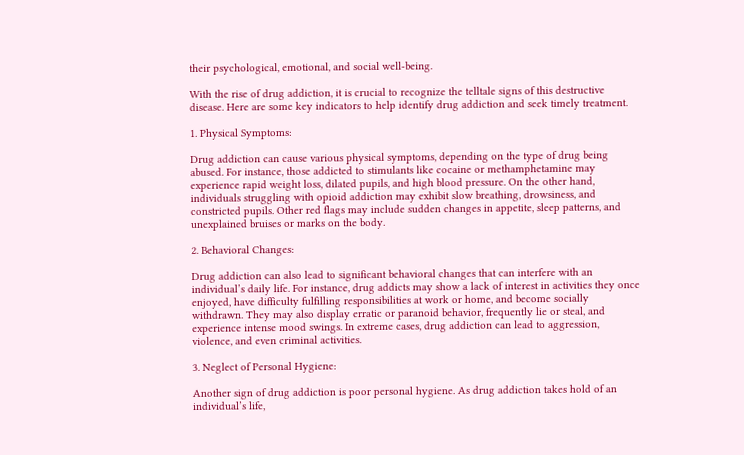their psychological, emotional, and social well-being.

With the rise of drug addiction, it is crucial to recognize the telltale signs of this destructive disease. Here are some key indicators to help identify drug addiction and seek timely treatment.

1. Physical Symptoms:

Drug addiction can cause various physical symptoms, depending on the type of drug being abused. For instance, those addicted to stimulants like cocaine or methamphetamine may experience rapid weight loss, dilated pupils, and high blood pressure. On the other hand, individuals struggling with opioid addiction may exhibit slow breathing, drowsiness, and constricted pupils. Other red flags may include sudden changes in appetite, sleep patterns, and unexplained bruises or marks on the body.

2. Behavioral Changes:

Drug addiction can also lead to significant behavioral changes that can interfere with an individual’s daily life. For instance, drug addicts may show a lack of interest in activities they once enjoyed, have difficulty fulfilling responsibilities at work or home, and become socially withdrawn. They may also display erratic or paranoid behavior, frequently lie or steal, and experience intense mood swings. In extreme cases, drug addiction can lead to aggression, violence, and even criminal activities.

3. Neglect of Personal Hygiene:

Another sign of drug addiction is poor personal hygiene. As drug addiction takes hold of an individual’s life,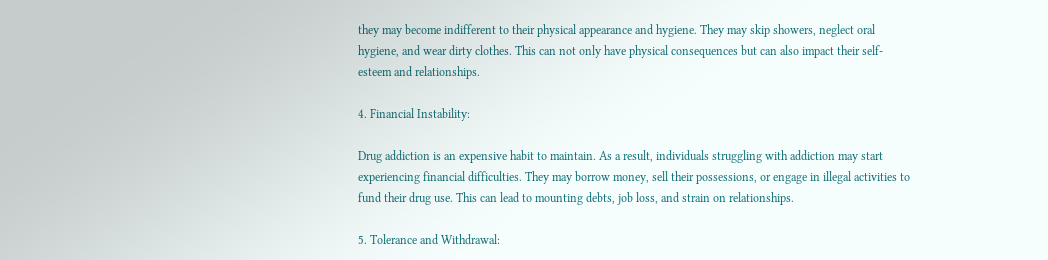they may become indifferent to their physical appearance and hygiene. They may skip showers, neglect oral hygiene, and wear dirty clothes. This can not only have physical consequences but can also impact their self-esteem and relationships.

4. Financial Instability:

Drug addiction is an expensive habit to maintain. As a result, individuals struggling with addiction may start experiencing financial difficulties. They may borrow money, sell their possessions, or engage in illegal activities to fund their drug use. This can lead to mounting debts, job loss, and strain on relationships.

5. Tolerance and Withdrawal: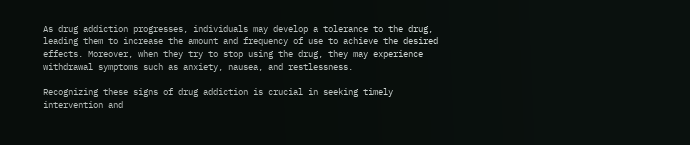As drug addiction progresses, individuals may develop a tolerance to the drug, leading them to increase the amount and frequency of use to achieve the desired effects. Moreover, when they try to stop using the drug, they may experience withdrawal symptoms such as anxiety, nausea, and restlessness.

Recognizing these signs of drug addiction is crucial in seeking timely intervention and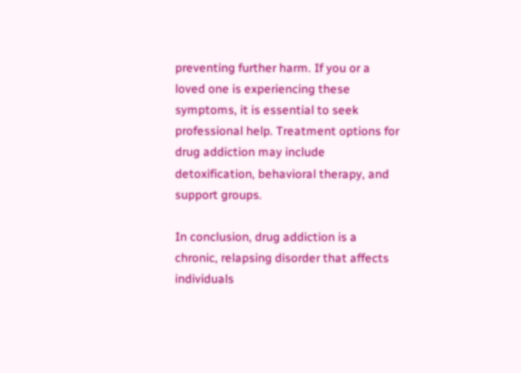preventing further harm. If you or a loved one is experiencing these symptoms, it is essential to seek professional help. Treatment options for drug addiction may include detoxification, behavioral therapy, and support groups.

In conclusion, drug addiction is a chronic, relapsing disorder that affects individuals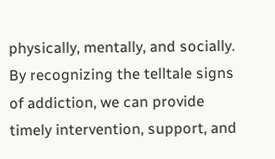physically, mentally, and socially. By recognizing the telltale signs of addiction, we can provide timely intervention, support, and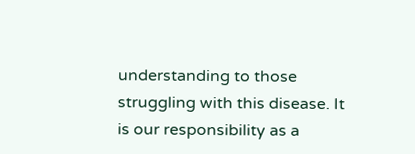understanding to those struggling with this disease. It is our responsibility as a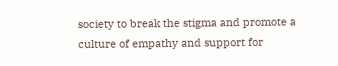society to break the stigma and promote a culture of empathy and support for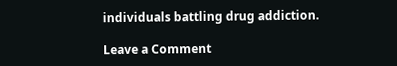individuals battling drug addiction.

Leave a Comment